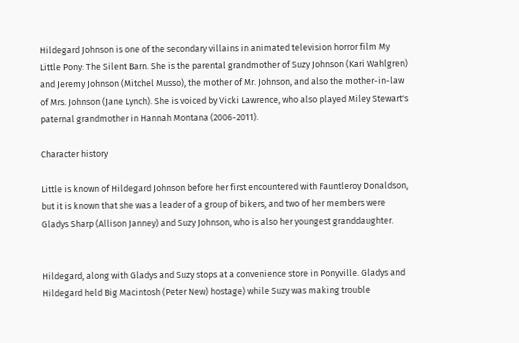Hildegard Johnson is one of the secondary villains in animated television horror film My Little Pony: The Silent Barn. She is the parental grandmother of Suzy Johnson (Kari Wahlgren) and Jeremy Johnson (Mitchel Musso), the mother of Mr. Johnson, and also the mother-in-law of Mrs. Johnson (Jane Lynch). She is voiced by Vicki Lawrence, who also played Miley Stewart's paternal grandmother in Hannah Montana (2006-2011).

Character history

Little is known of Hildegard Johnson before her first encountered with Fauntleroy Donaldson, but it is known that she was a leader of a group of bikers, and two of her members were Gladys Sharp (Allison Janney) and Suzy Johnson, who is also her youngest granddaughter.


Hildegard, along with Gladys and Suzy stops at a convenience store in Ponyville. Gladys and Hildegard held Big Macintosh (Peter New) hostage) while Suzy was making trouble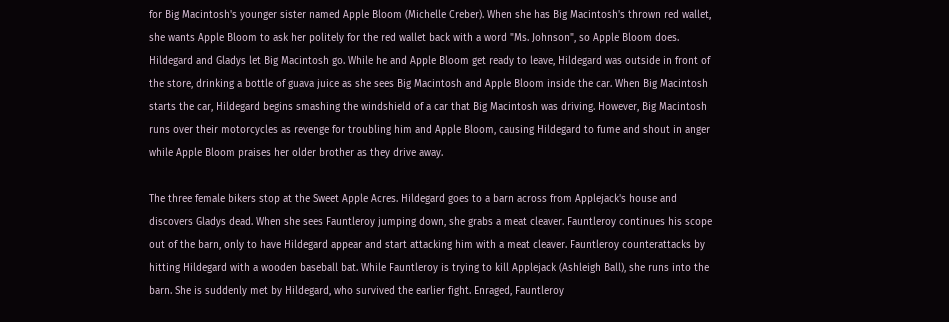for Big Macintosh's younger sister named Apple Bloom (Michelle Creber). When she has Big Macintosh's thrown red wallet, she wants Apple Bloom to ask her politely for the red wallet back with a word "Ms. Johnson", so Apple Bloom does. Hildegard and Gladys let Big Macintosh go. While he and Apple Bloom get ready to leave, Hildegard was outside in front of the store, drinking a bottle of guava juice as she sees Big Macintosh and Apple Bloom inside the car. When Big Macintosh starts the car, Hildegard begins smashing the windshield of a car that Big Macintosh was driving. However, Big Macintosh runs over their motorcycles as revenge for troubling him and Apple Bloom, causing Hildegard to fume and shout in anger while Apple Bloom praises her older brother as they drive away.

The three female bikers stop at the Sweet Apple Acres. Hildegard goes to a barn across from Applejack's house and discovers Gladys dead. When she sees Fauntleroy jumping down, she grabs a meat cleaver. Fauntleroy continues his scope out of the barn, only to have Hildegard appear and start attacking him with a meat cleaver. Fauntleroy counterattacks by hitting Hildegard with a wooden baseball bat. While Fauntleroy is trying to kill Applejack (Ashleigh Ball), she runs into the barn. She is suddenly met by Hildegard, who survived the earlier fight. Enraged, Fauntleroy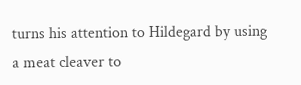turns his attention to Hildegard by using a meat cleaver to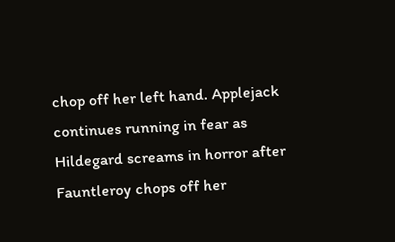chop off her left hand. Applejack continues running in fear as Hildegard screams in horror after Fauntleroy chops off her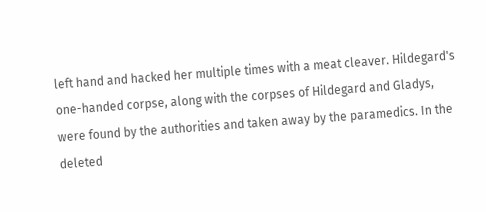left hand and hacked her multiple times with a meat cleaver. Hildegard's one-handed corpse, along with the corpses of Hildegard and Gladys, were found by the authorities and taken away by the paramedics. In the deleted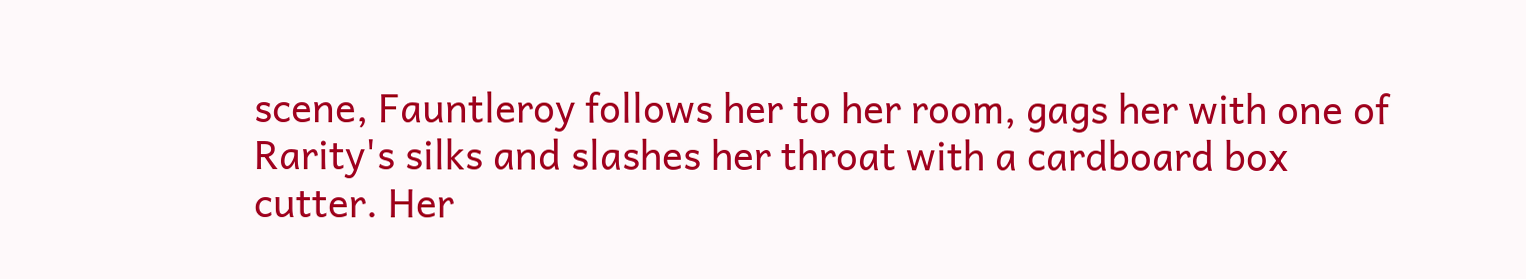scene, Fauntleroy follows her to her room, gags her with one of Rarity's silks and slashes her throat with a cardboard box cutter. Her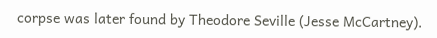corpse was later found by Theodore Seville (Jesse McCartney).